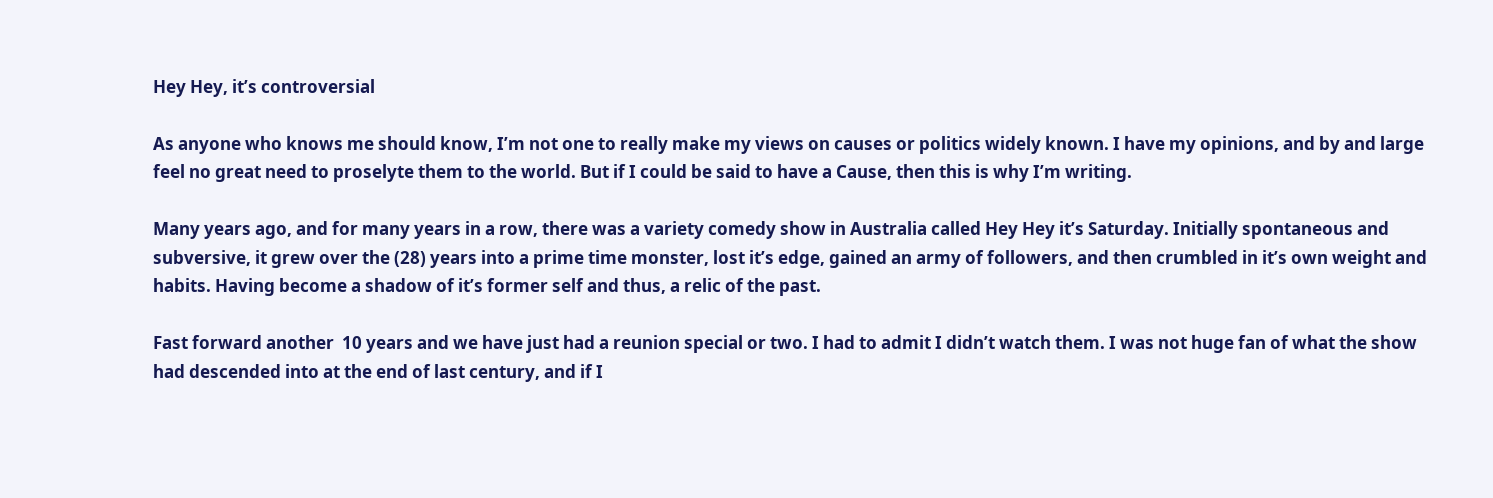Hey Hey, it’s controversial

As anyone who knows me should know, I’m not one to really make my views on causes or politics widely known. I have my opinions, and by and large feel no great need to proselyte them to the world. But if I could be said to have a Cause, then this is why I’m writing.

Many years ago, and for many years in a row, there was a variety comedy show in Australia called Hey Hey it’s Saturday. Initially spontaneous and subversive, it grew over the (28) years into a prime time monster, lost it’s edge, gained an army of followers, and then crumbled in it’s own weight and habits. Having become a shadow of it’s former self and thus, a relic of the past.

Fast forward another  10 years and we have just had a reunion special or two. I had to admit I didn’t watch them. I was not huge fan of what the show had descended into at the end of last century, and if I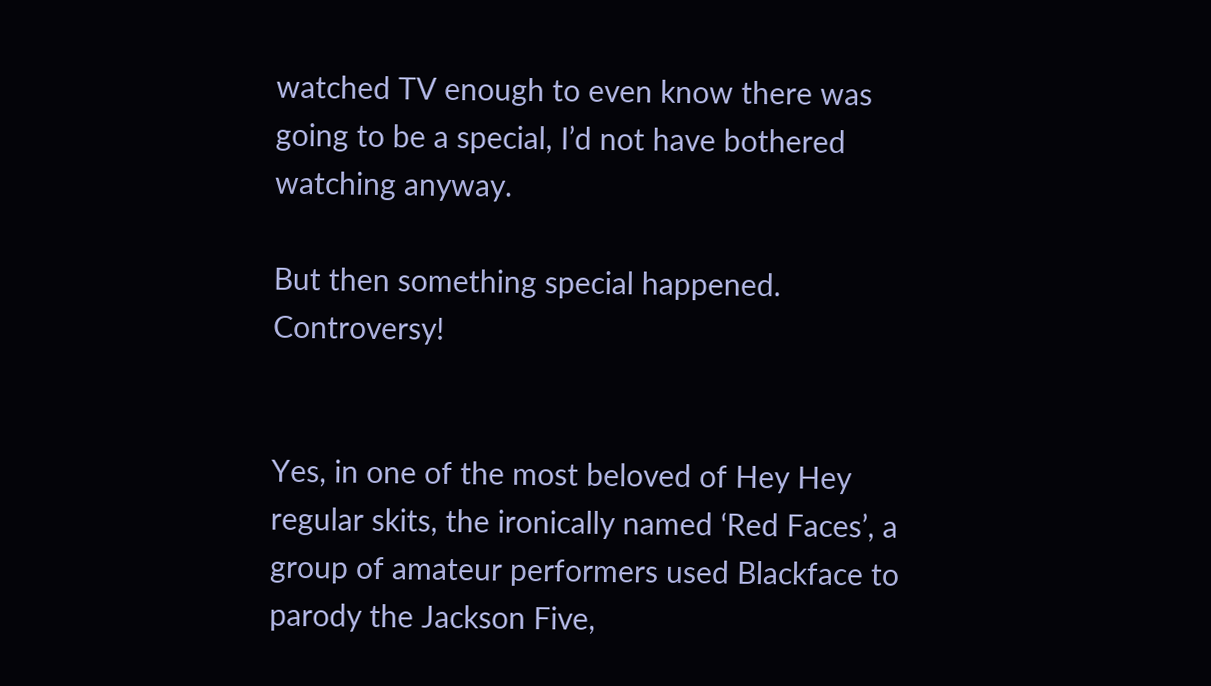watched TV enough to even know there was going to be a special, I’d not have bothered watching anyway.

But then something special happened. Controversy!


Yes, in one of the most beloved of Hey Hey regular skits, the ironically named ‘Red Faces’, a group of amateur performers used Blackface to parody the Jackson Five,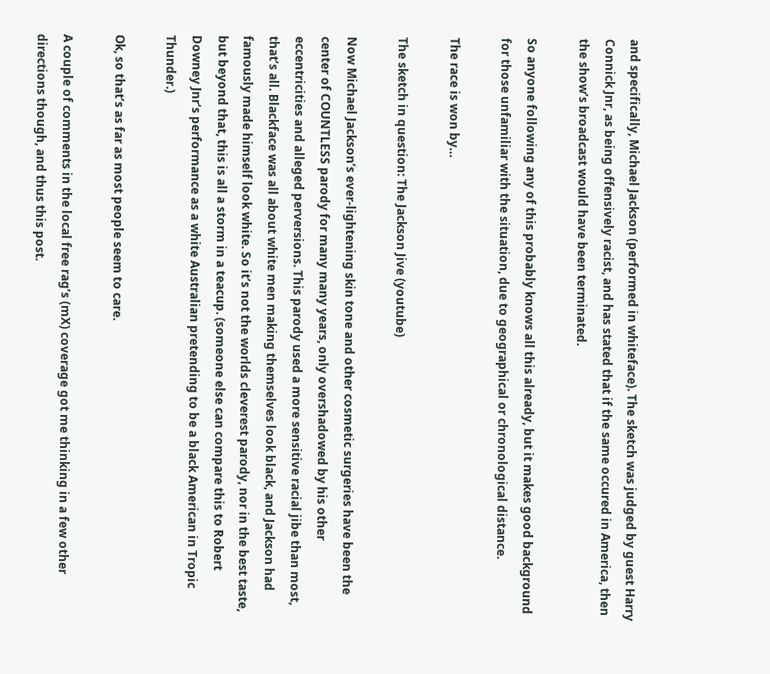and specifically, Michael Jackson (performed in whiteface). The sketch was judged by guest Harry Connick Jnr, as being offensively racist, and has stated that if the same occured in America, then the show’s broadcast would have been terminated.

So anyone following any of this probably knows all this already, but it makes good background for those unfamiliar with the situation, due to geographical or chronological distance.

The race is won by…

The sketch in question: The Jackson Jive (youtube)

Now Michael Jackson’s ever-lightening skin tone and other cosmetic surgeries have been the center of COUNTLESS parody for many many years, only overshadowed by his other eccentricities and alleged perversions. This parody used a more sensitive racial jibe than most, that’s all. Blackface was all about white men making themselves look black, and Jackson had famously made himself look white. So it’s not the worlds cleverest parody, nor in the best taste, but beyond that, this is all a storm in a teacup. (someone else can compare this to Robert Downey Jnr‘s performance as a white Australian pretending to be a black American in Tropic Thunder.)

Ok, so that’s as far as most people seem to care.

A couple of comments in the local free rag’s (mX) coverage got me thinking in a few other directions though, and thus this post.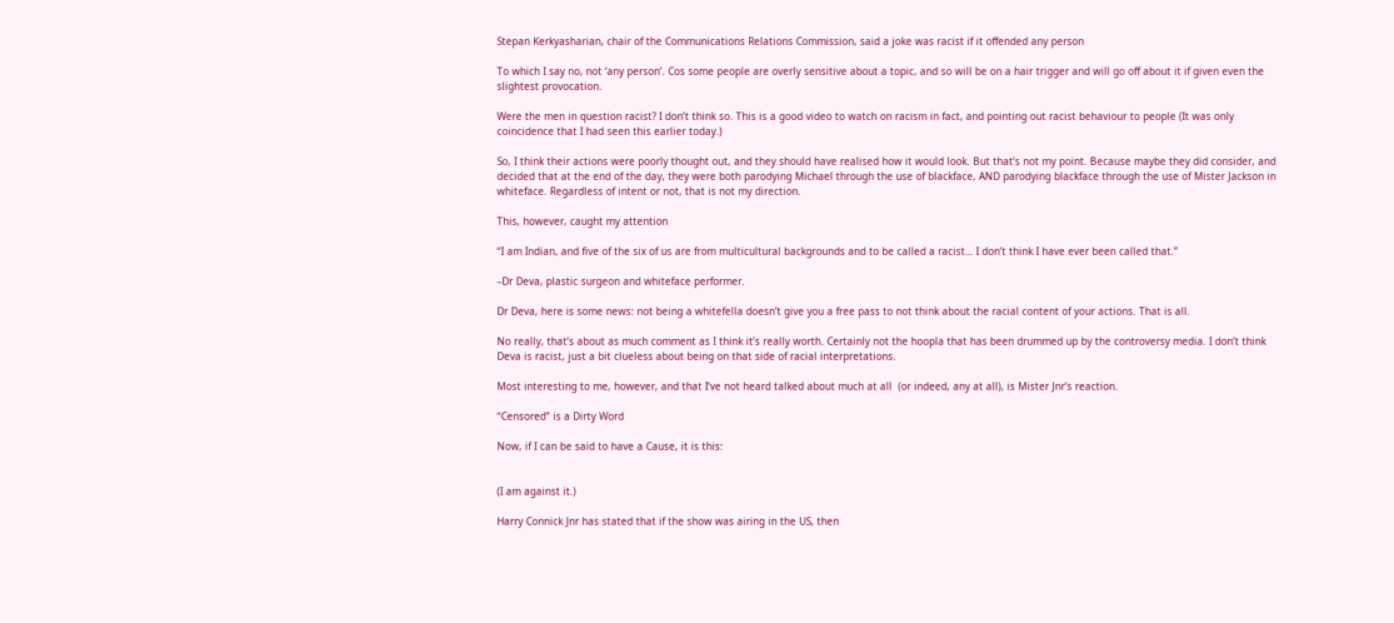Stepan Kerkyasharian, chair of the Communications Relations Commission, said a joke was racist if it offended any person

To which I say no, not ‘any person’. Cos some people are overly sensitive about a topic, and so will be on a hair trigger and will go off about it if given even the slightest provocation.

Were the men in question racist? I don’t think so. This is a good video to watch on racism in fact, and pointing out racist behaviour to people (It was only coincidence that I had seen this earlier today.)

So, I think their actions were poorly thought out, and they should have realised how it would look. But that’s not my point. Because maybe they did consider, and decided that at the end of the day, they were both parodying Michael through the use of blackface, AND parodying blackface through the use of Mister Jackson in whiteface. Regardless of intent or not, that is not my direction.

This, however, caught my attention

“I am Indian, and five of the six of us are from multicultural backgrounds and to be called a racist… I don’t think I have ever been called that.”

–Dr Deva, plastic surgeon and whiteface performer.

Dr Deva, here is some news: not being a whitefella doesn’t give you a free pass to not think about the racial content of your actions. That is all.

No really, that’s about as much comment as I think it’s really worth. Certainly not the hoopla that has been drummed up by the controversy media. I don’t think Deva is racist, just a bit clueless about being on that side of racial interpretations.

Most interesting to me, however, and that I’ve not heard talked about much at all  (or indeed, any at all), is Mister Jnr’s reaction.

“Censored” is a Dirty Word

Now, if I can be said to have a Cause, it is this:


(I am against it.)

Harry Connick Jnr has stated that if the show was airing in the US, then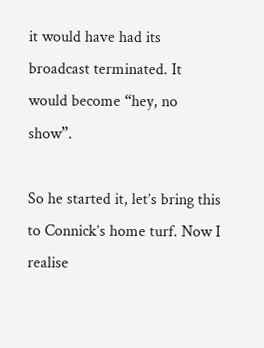it would have had its broadcast terminated. It would become “hey, no show”.

So he started it, let’s bring this to Connick’s home turf. Now I realise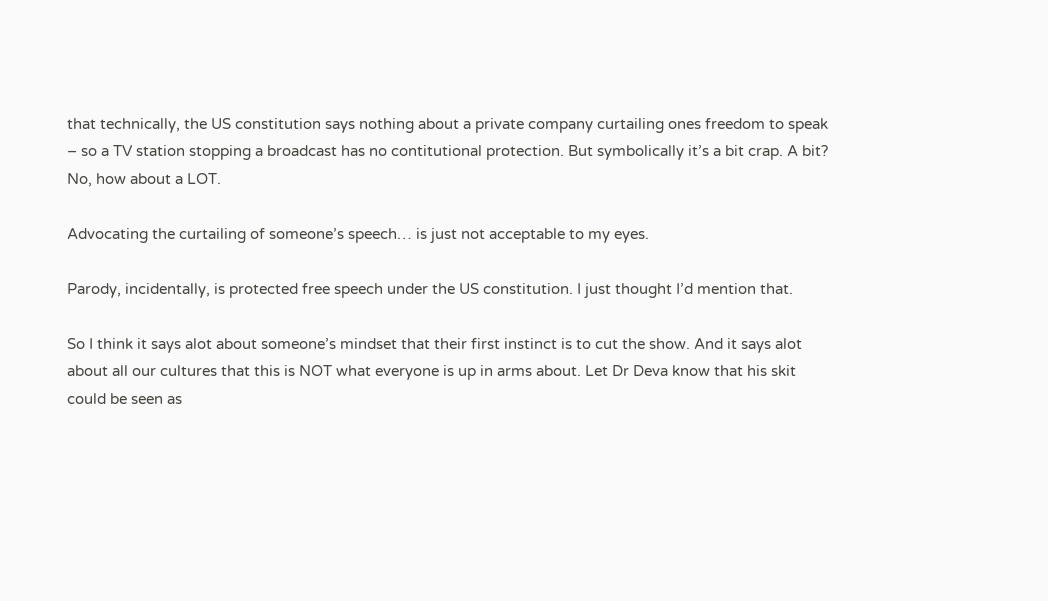that technically, the US constitution says nothing about a private company curtailing ones freedom to speak – so a TV station stopping a broadcast has no contitutional protection. But symbolically it’s a bit crap. A bit? No, how about a LOT.

Advocating the curtailing of someone’s speech… is just not acceptable to my eyes.

Parody, incidentally, is protected free speech under the US constitution. I just thought I’d mention that.

So I think it says alot about someone’s mindset that their first instinct is to cut the show. And it says alot about all our cultures that this is NOT what everyone is up in arms about. Let Dr Deva know that his skit could be seen as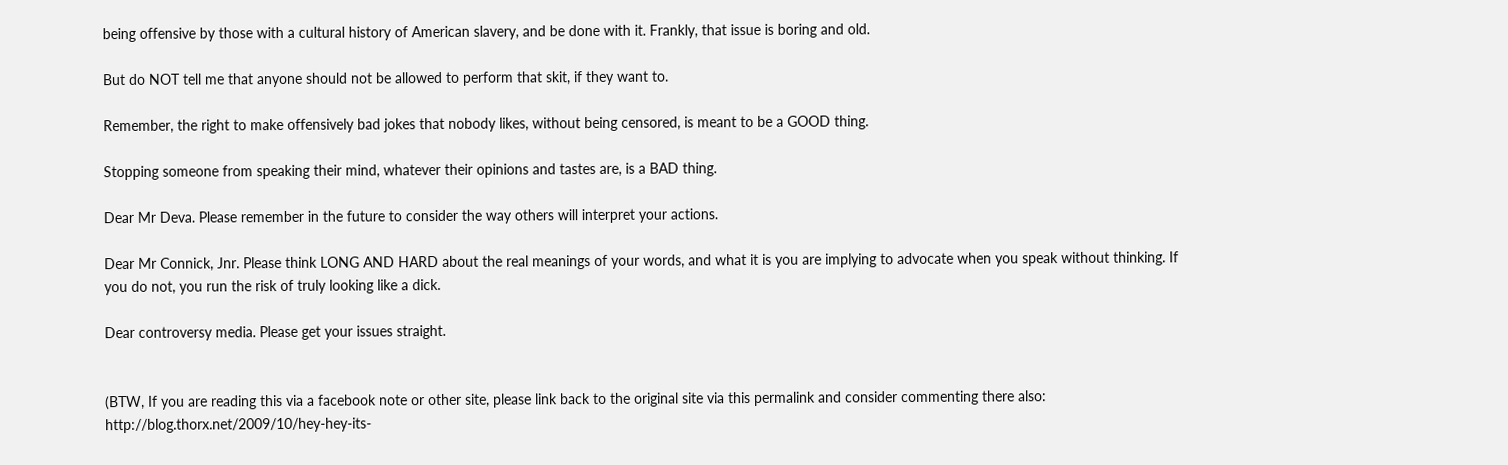being offensive by those with a cultural history of American slavery, and be done with it. Frankly, that issue is boring and old.

But do NOT tell me that anyone should not be allowed to perform that skit, if they want to.

Remember, the right to make offensively bad jokes that nobody likes, without being censored, is meant to be a GOOD thing.

Stopping someone from speaking their mind, whatever their opinions and tastes are, is a BAD thing.

Dear Mr Deva. Please remember in the future to consider the way others will interpret your actions.

Dear Mr Connick, Jnr. Please think LONG AND HARD about the real meanings of your words, and what it is you are implying to advocate when you speak without thinking. If you do not, you run the risk of truly looking like a dick.

Dear controversy media. Please get your issues straight.


(BTW, If you are reading this via a facebook note or other site, please link back to the original site via this permalink and consider commenting there also: http://blog.thorx.net/2009/10/hey-hey-its-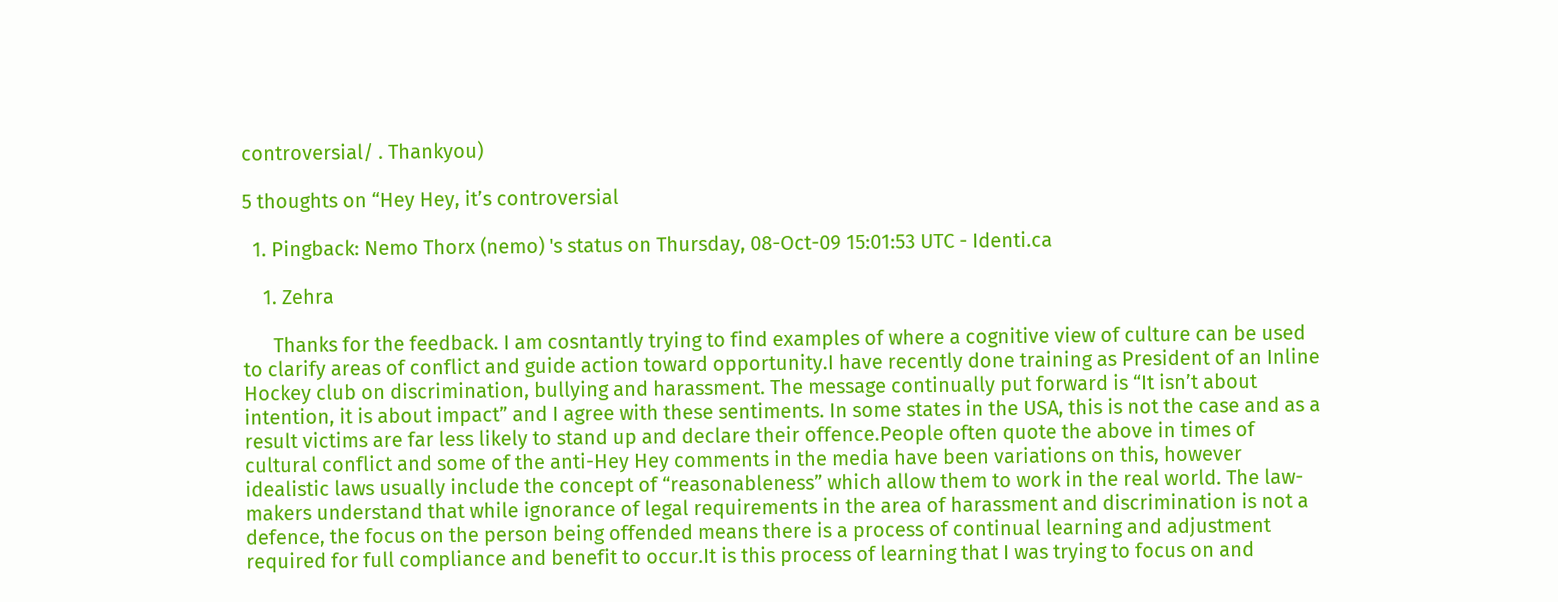controversial/ . Thankyou)

5 thoughts on “Hey Hey, it’s controversial

  1. Pingback: Nemo Thorx (nemo) 's status on Thursday, 08-Oct-09 15:01:53 UTC - Identi.ca

    1. Zehra

      Thanks for the feedback. I am cosntantly trying to find examples of where a cognitive view of culture can be used to clarify areas of conflict and guide action toward opportunity.I have recently done training as President of an Inline Hockey club on discrimination, bullying and harassment. The message continually put forward is “It isn’t about intention, it is about impact” and I agree with these sentiments. In some states in the USA, this is not the case and as a result victims are far less likely to stand up and declare their offence.People often quote the above in times of cultural conflict and some of the anti-Hey Hey comments in the media have been variations on this, however idealistic laws usually include the concept of “reasonableness” which allow them to work in the real world. The law-makers understand that while ignorance of legal requirements in the area of harassment and discrimination is not a defence, the focus on the person being offended means there is a process of continual learning and adjustment required for full compliance and benefit to occur.It is this process of learning that I was trying to focus on and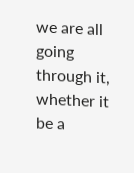we are all going through it, whether it be a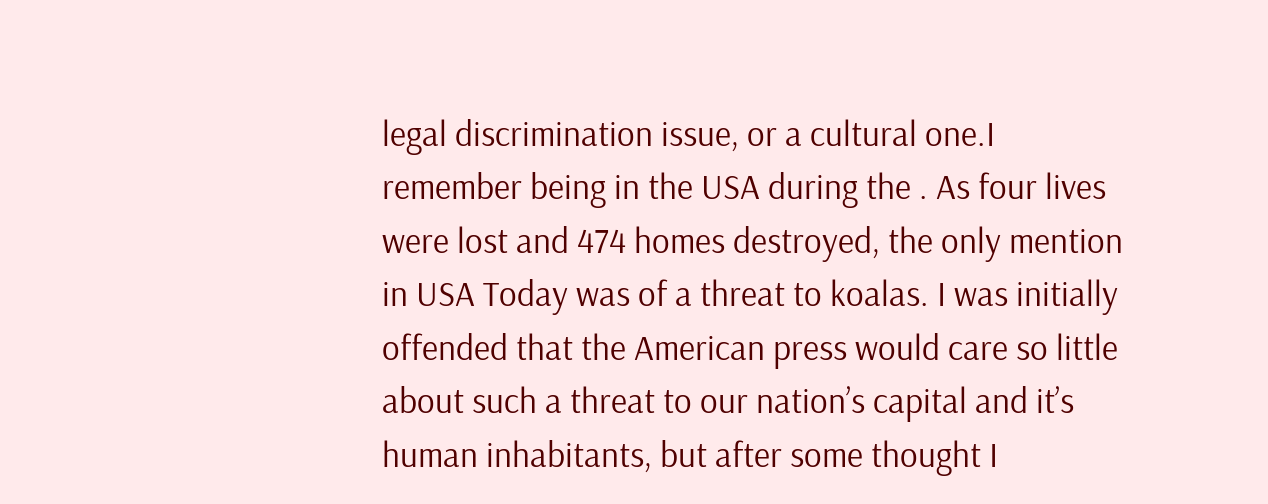legal discrimination issue, or a cultural one.I remember being in the USA during the . As four lives were lost and 474 homes destroyed, the only mention in USA Today was of a threat to koalas. I was initially offended that the American press would care so little about such a threat to our nation’s capital and it’s human inhabitants, but after some thought I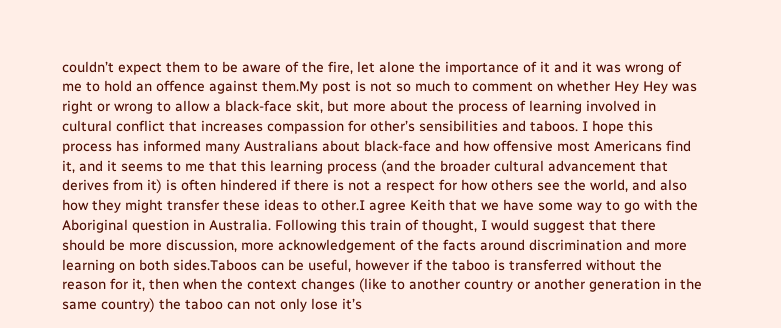couldn’t expect them to be aware of the fire, let alone the importance of it and it was wrong of me to hold an offence against them.My post is not so much to comment on whether Hey Hey was right or wrong to allow a black-face skit, but more about the process of learning involved in cultural conflict that increases compassion for other’s sensibilities and taboos. I hope this process has informed many Australians about black-face and how offensive most Americans find it, and it seems to me that this learning process (and the broader cultural advancement that derives from it) is often hindered if there is not a respect for how others see the world, and also how they might transfer these ideas to other.I agree Keith that we have some way to go with the Aboriginal question in Australia. Following this train of thought, I would suggest that there should be more discussion, more acknowledgement of the facts around discrimination and more learning on both sides.Taboos can be useful, however if the taboo is transferred without the reason for it, then when the context changes (like to another country or another generation in the same country) the taboo can not only lose it’s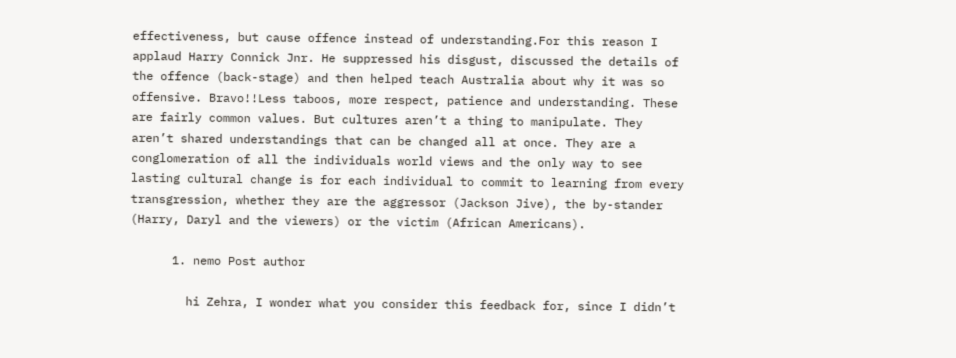effectiveness, but cause offence instead of understanding.For this reason I applaud Harry Connick Jnr. He suppressed his disgust, discussed the details of the offence (back-stage) and then helped teach Australia about why it was so offensive. Bravo!!Less taboos, more respect, patience and understanding. These are fairly common values. But cultures aren’t a thing to manipulate. They aren’t shared understandings that can be changed all at once. They are a conglomeration of all the individuals world views and the only way to see lasting cultural change is for each individual to commit to learning from every transgression, whether they are the aggressor (Jackson Jive), the by-stander (Harry, Daryl and the viewers) or the victim (African Americans).

      1. nemo Post author

        hi Zehra, I wonder what you consider this feedback for, since I didn’t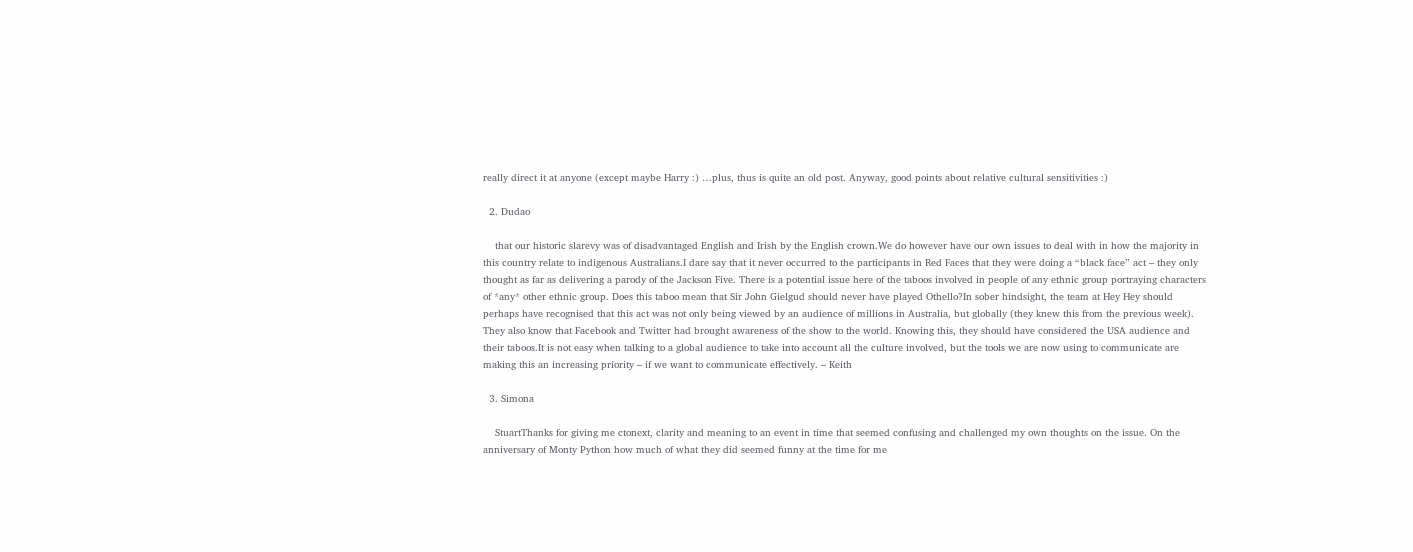really direct it at anyone (except maybe Harry :) …plus, thus is quite an old post. Anyway, good points about relative cultural sensitivities :)

  2. Dudao

    that our historic slarevy was of disadvantaged English and Irish by the English crown.We do however have our own issues to deal with in how the majority in this country relate to indigenous Australians.I dare say that it never occurred to the participants in Red Faces that they were doing a “black face” act – they only thought as far as delivering a parody of the Jackson Five. There is a potential issue here of the taboos involved in people of any ethnic group portraying characters of *any* other ethnic group. Does this taboo mean that Sir John Gielgud should never have played Othello?In sober hindsight, the team at Hey Hey should perhaps have recognised that this act was not only being viewed by an audience of millions in Australia, but globally (they knew this from the previous week). They also know that Facebook and Twitter had brought awareness of the show to the world. Knowing this, they should have considered the USA audience and their taboos.It is not easy when talking to a global audience to take into account all the culture involved, but the tools we are now using to communicate are making this an increasing priority – if we want to communicate effectively. – Keith

  3. Simona

    StuartThanks for giving me ctonext, clarity and meaning to an event in time that seemed confusing and challenged my own thoughts on the issue. On the anniversary of Monty Python how much of what they did seemed funny at the time for me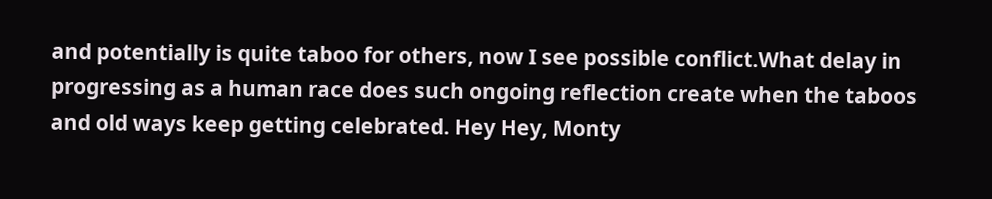and potentially is quite taboo for others, now I see possible conflict.What delay in progressing as a human race does such ongoing reflection create when the taboos and old ways keep getting celebrated. Hey Hey, Monty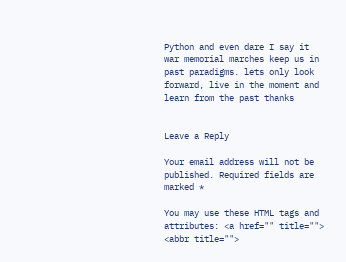Python and even dare I say it war memorial marches keep us in past paradigms. lets only look forward, live in the moment and learn from the past thanks


Leave a Reply

Your email address will not be published. Required fields are marked *

You may use these HTML tags and attributes: <a href="" title=""> <abbr title="">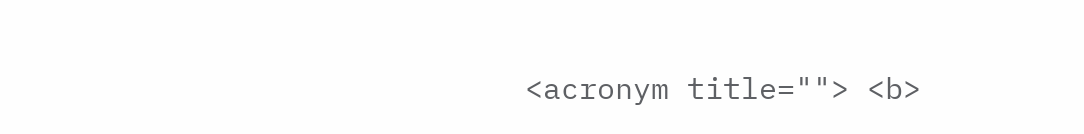<acronym title=""> <b>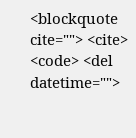<blockquote cite=""> <cite> <code> <del datetime="">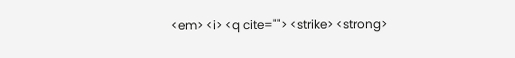<em> <i> <q cite=""> <strike> <strong>